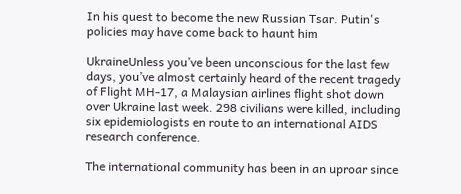In his quest to become the new Russian Tsar. Putin's policies may have come back to haunt him

UkraineUnless you’ve been unconscious for the last few days, you’ve almost certainly heard of the recent tragedy of Flight MH-17, a Malaysian airlines flight shot down over Ukraine last week. 298 civilians were killed, including six epidemiologists en route to an international AIDS research conference.

The international community has been in an uproar since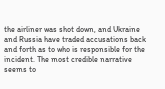the airliner was shot down, and Ukraine and Russia have traded accusations back and forth as to who is responsible for the incident. The most credible narrative seems to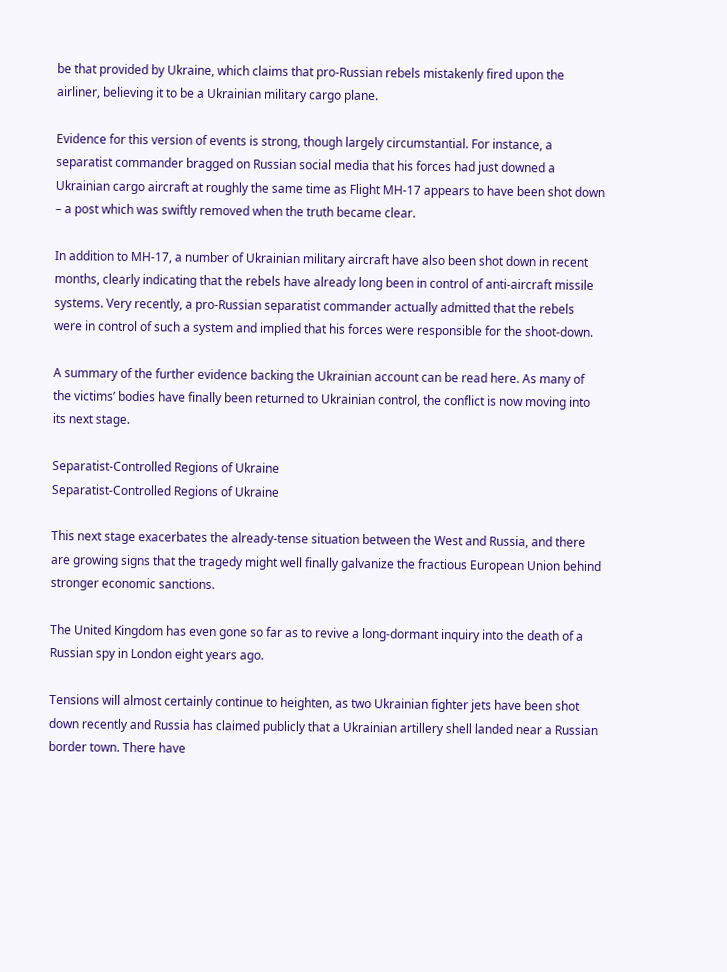be that provided by Ukraine, which claims that pro-Russian rebels mistakenly fired upon the airliner, believing it to be a Ukrainian military cargo plane.

Evidence for this version of events is strong, though largely circumstantial. For instance, a separatist commander bragged on Russian social media that his forces had just downed a Ukrainian cargo aircraft at roughly the same time as Flight MH-17 appears to have been shot down – a post which was swiftly removed when the truth became clear.

In addition to MH-17, a number of Ukrainian military aircraft have also been shot down in recent months, clearly indicating that the rebels have already long been in control of anti-aircraft missile systems. Very recently, a pro-Russian separatist commander actually admitted that the rebels were in control of such a system and implied that his forces were responsible for the shoot-down.

A summary of the further evidence backing the Ukrainian account can be read here. As many of the victims’ bodies have finally been returned to Ukrainian control, the conflict is now moving into its next stage.

Separatist-Controlled Regions of Ukraine
Separatist-Controlled Regions of Ukraine

This next stage exacerbates the already-tense situation between the West and Russia, and there are growing signs that the tragedy might well finally galvanize the fractious European Union behind stronger economic sanctions.

The United Kingdom has even gone so far as to revive a long-dormant inquiry into the death of a Russian spy in London eight years ago.

Tensions will almost certainly continue to heighten, as two Ukrainian fighter jets have been shot down recently and Russia has claimed publicly that a Ukrainian artillery shell landed near a Russian border town. There have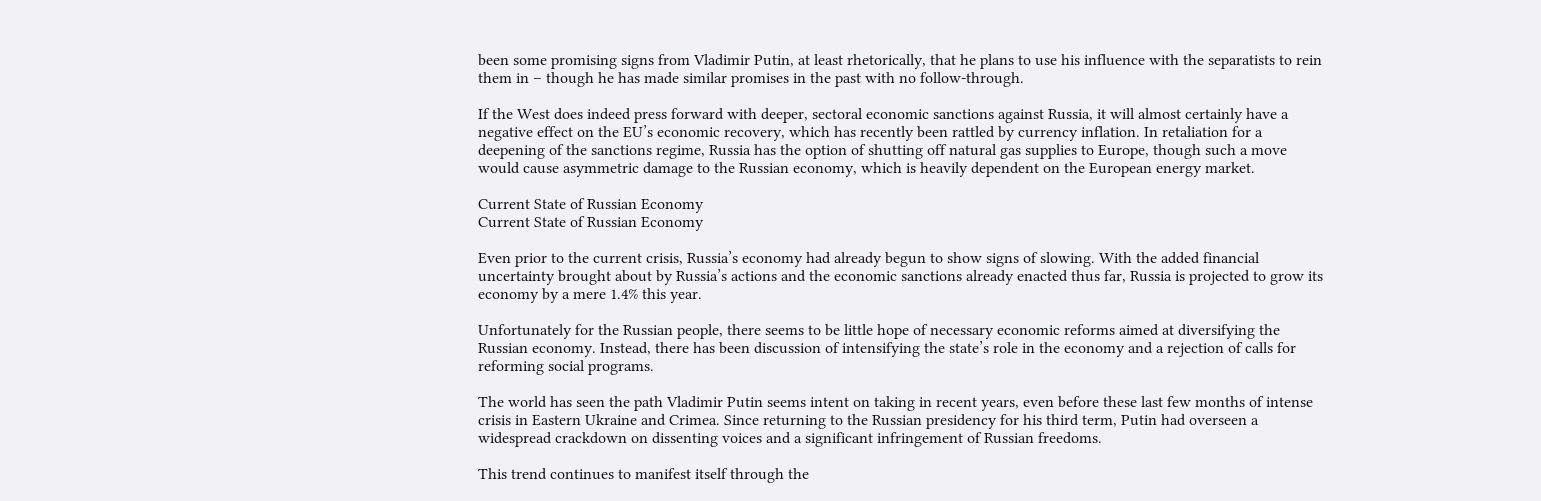been some promising signs from Vladimir Putin, at least rhetorically, that he plans to use his influence with the separatists to rein them in – though he has made similar promises in the past with no follow-through.

If the West does indeed press forward with deeper, sectoral economic sanctions against Russia, it will almost certainly have a negative effect on the EU’s economic recovery, which has recently been rattled by currency inflation. In retaliation for a deepening of the sanctions regime, Russia has the option of shutting off natural gas supplies to Europe, though such a move would cause asymmetric damage to the Russian economy, which is heavily dependent on the European energy market.

Current State of Russian Economy
Current State of Russian Economy

Even prior to the current crisis, Russia’s economy had already begun to show signs of slowing. With the added financial uncertainty brought about by Russia’s actions and the economic sanctions already enacted thus far, Russia is projected to grow its economy by a mere 1.4% this year.

Unfortunately for the Russian people, there seems to be little hope of necessary economic reforms aimed at diversifying the Russian economy. Instead, there has been discussion of intensifying the state’s role in the economy and a rejection of calls for reforming social programs.

The world has seen the path Vladimir Putin seems intent on taking in recent years, even before these last few months of intense crisis in Eastern Ukraine and Crimea. Since returning to the Russian presidency for his third term, Putin had overseen a widespread crackdown on dissenting voices and a significant infringement of Russian freedoms.

This trend continues to manifest itself through the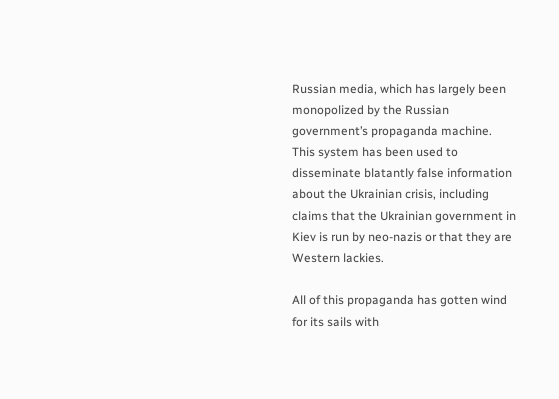Russian media, which has largely been monopolized by the Russian government’s propaganda machine. This system has been used to disseminate blatantly false information about the Ukrainian crisis, including claims that the Ukrainian government in Kiev is run by neo-nazis or that they are Western lackies.

All of this propaganda has gotten wind for its sails with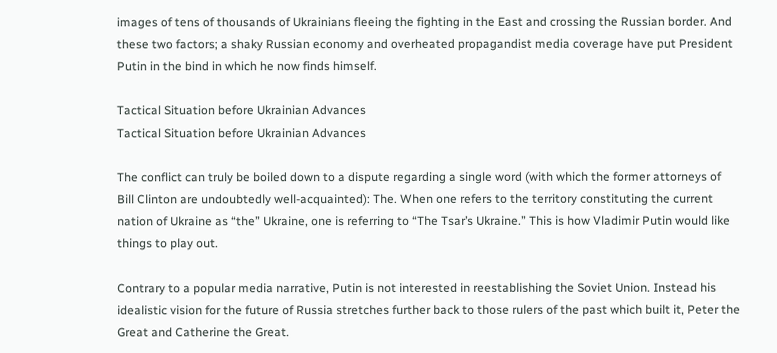images of tens of thousands of Ukrainians fleeing the fighting in the East and crossing the Russian border. And these two factors; a shaky Russian economy and overheated propagandist media coverage have put President Putin in the bind in which he now finds himself.

Tactical Situation before Ukrainian Advances
Tactical Situation before Ukrainian Advances

The conflict can truly be boiled down to a dispute regarding a single word (with which the former attorneys of Bill Clinton are undoubtedly well-acquainted): The. When one refers to the territory constituting the current nation of Ukraine as “the” Ukraine, one is referring to “The Tsar’s Ukraine.” This is how Vladimir Putin would like things to play out.

Contrary to a popular media narrative, Putin is not interested in reestablishing the Soviet Union. Instead his idealistic vision for the future of Russia stretches further back to those rulers of the past which built it, Peter the Great and Catherine the Great.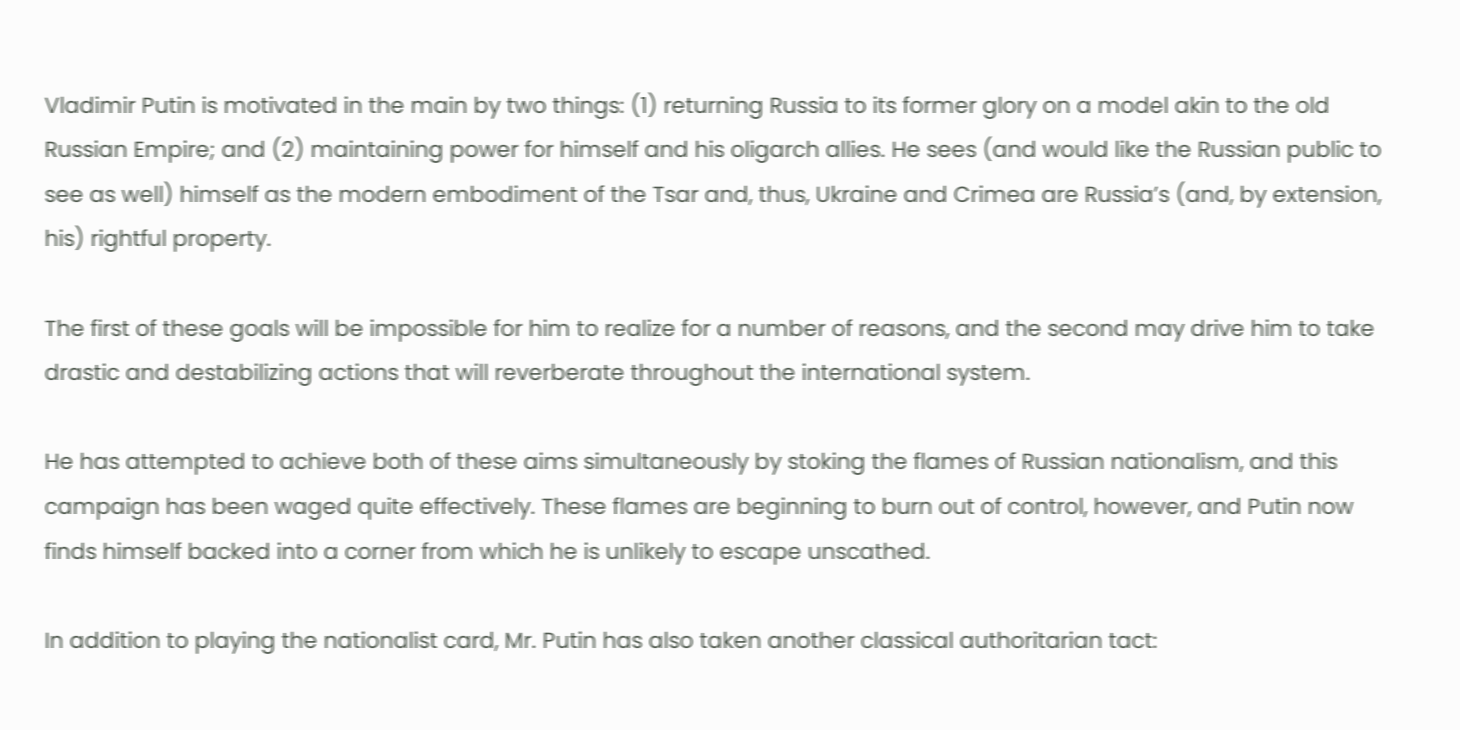Vladimir Putin is motivated in the main by two things: (1) returning Russia to its former glory on a model akin to the old Russian Empire; and (2) maintaining power for himself and his oligarch allies. He sees (and would like the Russian public to see as well) himself as the modern embodiment of the Tsar and, thus, Ukraine and Crimea are Russia’s (and, by extension, his) rightful property.

The first of these goals will be impossible for him to realize for a number of reasons, and the second may drive him to take drastic and destabilizing actions that will reverberate throughout the international system.

He has attempted to achieve both of these aims simultaneously by stoking the flames of Russian nationalism, and this campaign has been waged quite effectively. These flames are beginning to burn out of control, however, and Putin now finds himself backed into a corner from which he is unlikely to escape unscathed.

In addition to playing the nationalist card, Mr. Putin has also taken another classical authoritarian tact: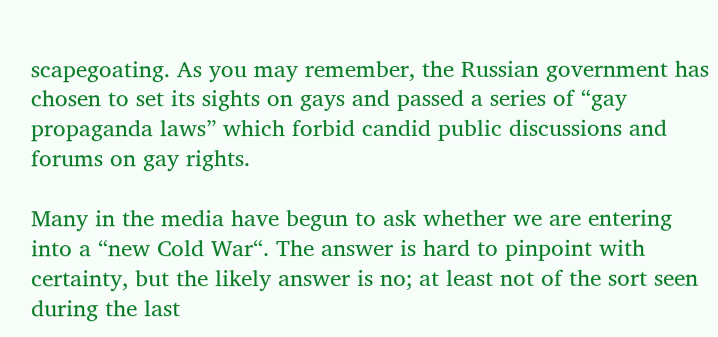scapegoating. As you may remember, the Russian government has chosen to set its sights on gays and passed a series of “gay propaganda laws” which forbid candid public discussions and forums on gay rights.

Many in the media have begun to ask whether we are entering into a “new Cold War“. The answer is hard to pinpoint with certainty, but the likely answer is no; at least not of the sort seen during the last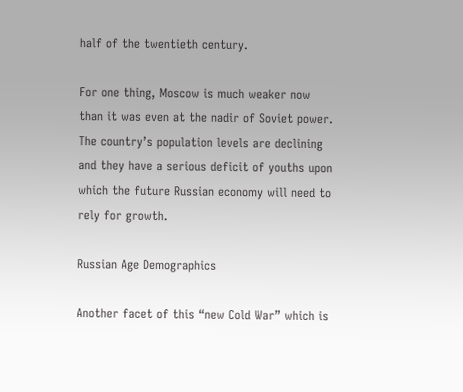half of the twentieth century.

For one thing, Moscow is much weaker now than it was even at the nadir of Soviet power. The country’s population levels are declining and they have a serious deficit of youths upon which the future Russian economy will need to rely for growth.

Russian Age Demographics

Another facet of this “new Cold War” which is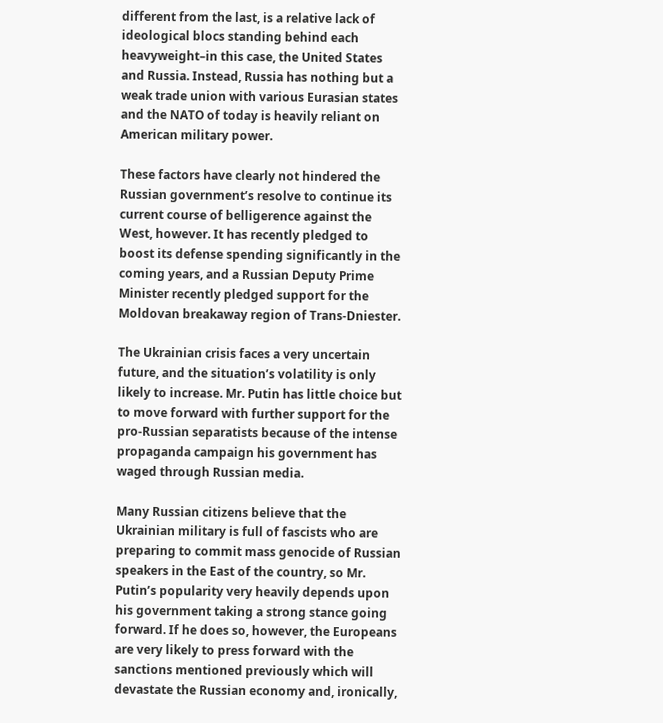different from the last, is a relative lack of ideological blocs standing behind each heavyweight–in this case, the United States and Russia. Instead, Russia has nothing but a weak trade union with various Eurasian states and the NATO of today is heavily reliant on American military power.

These factors have clearly not hindered the Russian government’s resolve to continue its current course of belligerence against the West, however. It has recently pledged to boost its defense spending significantly in the coming years, and a Russian Deputy Prime Minister recently pledged support for the Moldovan breakaway region of Trans-Dniester.

The Ukrainian crisis faces a very uncertain future, and the situation’s volatility is only likely to increase. Mr. Putin has little choice but to move forward with further support for the pro-Russian separatists because of the intense propaganda campaign his government has waged through Russian media.

Many Russian citizens believe that the Ukrainian military is full of fascists who are preparing to commit mass genocide of Russian speakers in the East of the country, so Mr. Putin’s popularity very heavily depends upon his government taking a strong stance going forward. If he does so, however, the Europeans are very likely to press forward with the sanctions mentioned previously which will devastate the Russian economy and, ironically,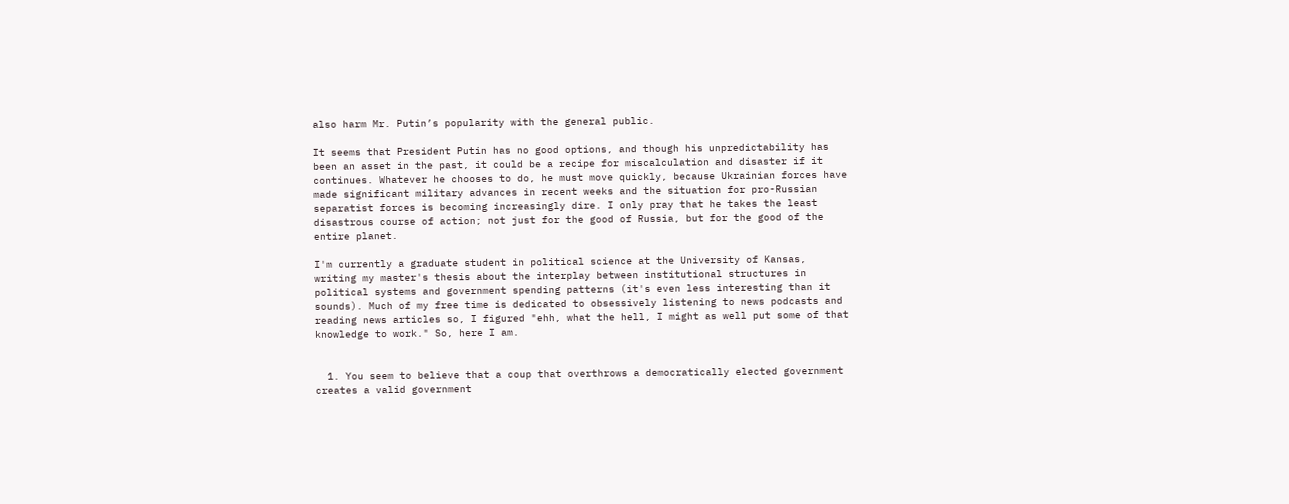also harm Mr. Putin’s popularity with the general public.

It seems that President Putin has no good options, and though his unpredictability has been an asset in the past, it could be a recipe for miscalculation and disaster if it continues. Whatever he chooses to do, he must move quickly, because Ukrainian forces have made significant military advances in recent weeks and the situation for pro-Russian separatist forces is becoming increasingly dire. I only pray that he takes the least disastrous course of action; not just for the good of Russia, but for the good of the entire planet.

I'm currently a graduate student in political science at the University of Kansas, writing my master's thesis about the interplay between institutional structures in political systems and government spending patterns (it's even less interesting than it sounds). Much of my free time is dedicated to obsessively listening to news podcasts and reading news articles so, I figured "ehh, what the hell, I might as well put some of that knowledge to work." So, here I am.


  1. You seem to believe that a coup that overthrows a democratically elected government creates a valid government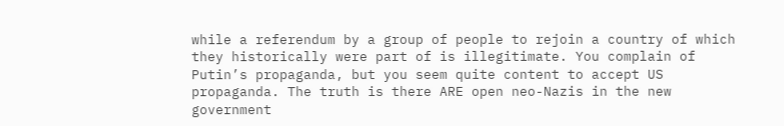while a referendum by a group of people to rejoin a country of which they historically were part of is illegitimate. You complain of Putin’s propaganda, but you seem quite content to accept US propaganda. The truth is there ARE open neo-Nazis in the new government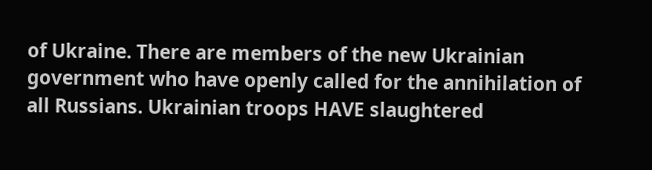of Ukraine. There are members of the new Ukrainian government who have openly called for the annihilation of all Russians. Ukrainian troops HAVE slaughtered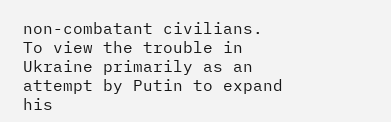non-combatant civilians. To view the trouble in Ukraine primarily as an attempt by Putin to expand his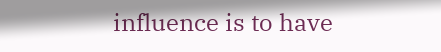influence is to have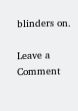blinders on.

Leave a Comment